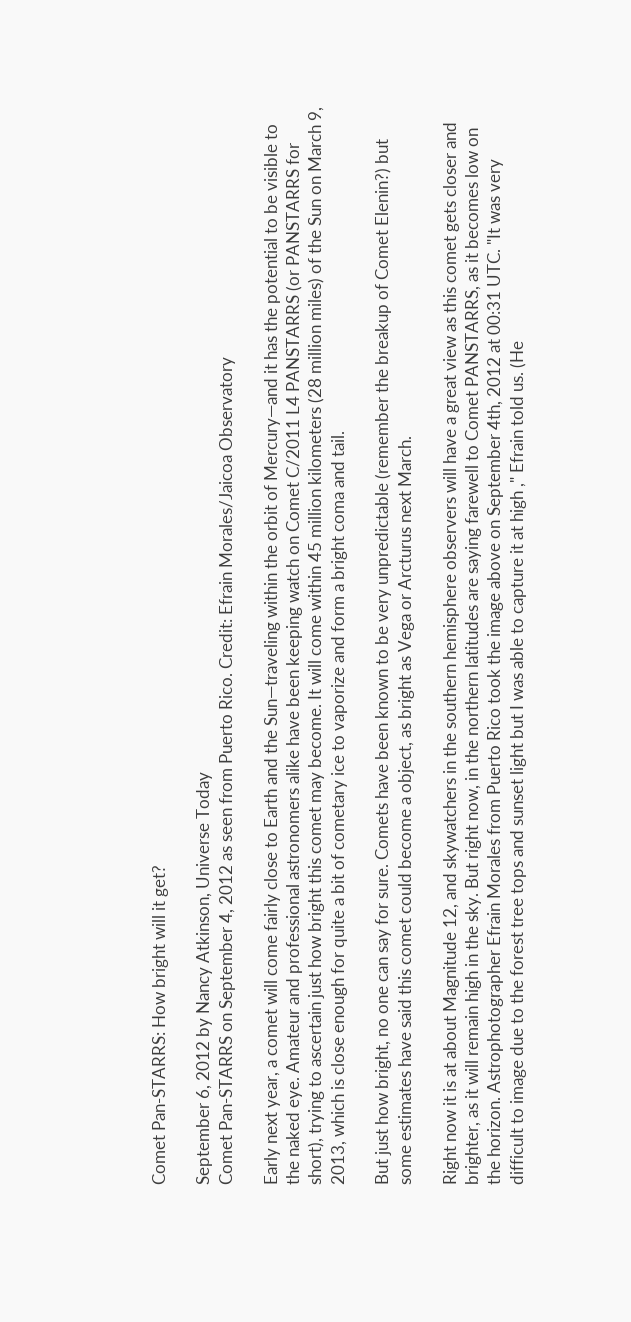Comet Pan-STARRS: How bright will it get?

September 6, 2012 by Nancy Atkinson, Universe Today
Comet Pan-STARRS on September 4, 2012 as seen from Puerto Rico. Credit: Efrain Morales/Jaicoa Observatory

Early next year, a comet will come fairly close to Earth and the Sun—traveling within the orbit of Mercury—and it has the potential to be visible to the naked eye. Amateur and professional astronomers alike have been keeping watch on Comet C/2011 L4 PANSTARRS (or PANSTARRS for short), trying to ascertain just how bright this comet may become. It will come within 45 million kilometers (28 million miles) of the Sun on March 9, 2013, which is close enough for quite a bit of cometary ice to vaporize and form a bright coma and tail.

But just how bright, no one can say for sure. Comets have been known to be very unpredictable (remember the breakup of Comet Elenin?) but some estimates have said this comet could become a object, as bright as Vega or Arcturus next March.

Right now it is at about Magnitude 12, and skywatchers in the southern hemisphere observers will have a great view as this comet gets closer and brighter, as it will remain high in the sky. But right now, in the northern latitudes are saying farewell to Comet PANSTARRS, as it becomes low on the horizon. Astrophotographer Efrain Morales from Puerto Rico took the image above on September 4th, 2012 at 00:31 UTC. "It was very difficult to image due to the forest tree tops and sunset light but I was able to capture it at high ," Efrain told us. (He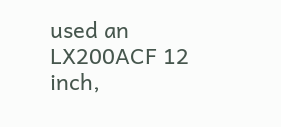used an LX200ACF 12 inch,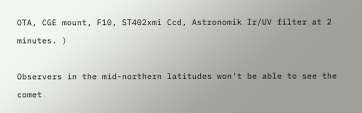OTA, CGE mount, F10, ST402xmi Ccd, Astronomik Ir/UV filter at 2 minutes. )

Observers in the mid-northern latitudes won't be able to see the comet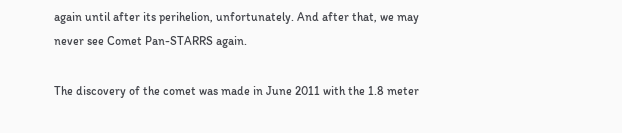again until after its perihelion, unfortunately. And after that, we may never see Comet Pan-STARRS again.

The discovery of the comet was made in June 2011 with the 1.8 meter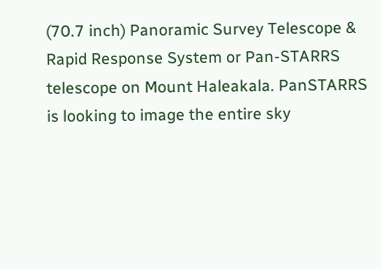(70.7 inch) Panoramic Survey Telescope & Rapid Response System or Pan-STARRS telescope on Mount Haleakala. PanSTARRS is looking to image the entire sky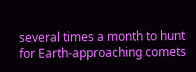several times a month to hunt for Earth-approaching comets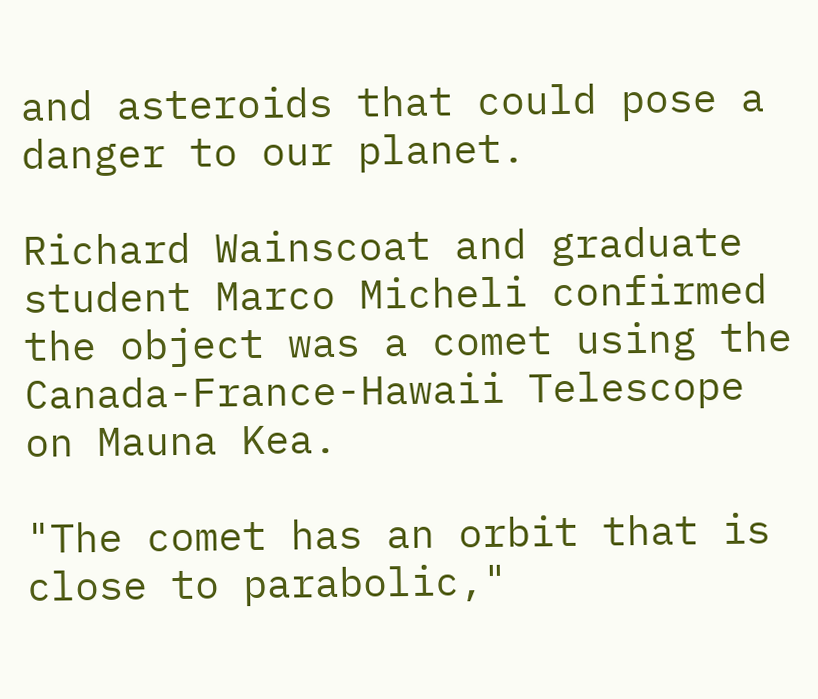and asteroids that could pose a danger to our planet.

Richard Wainscoat and graduate student Marco Micheli confirmed the object was a comet using the Canada-France-Hawaii Telescope on Mauna Kea.

"The comet has an orbit that is close to parabolic,"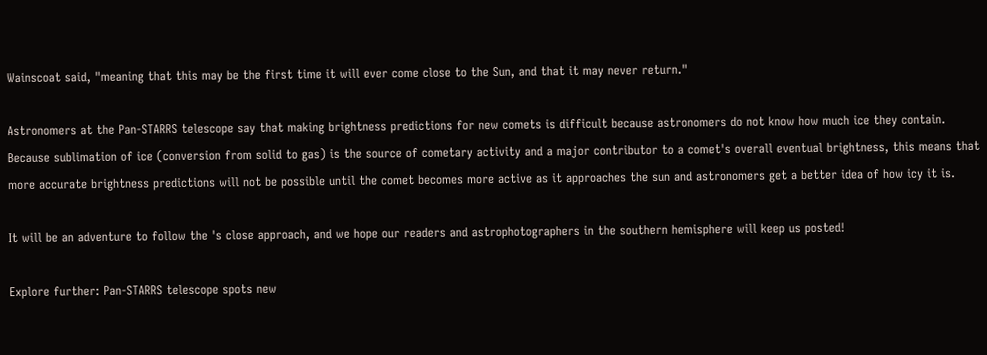Wainscoat said, "meaning that this may be the first time it will ever come close to the Sun, and that it may never return."

Astronomers at the Pan-STARRS telescope say that making brightness predictions for new comets is difficult because astronomers do not know how much ice they contain. Because sublimation of ice (conversion from solid to gas) is the source of cometary activity and a major contributor to a comet's overall eventual brightness, this means that more accurate brightness predictions will not be possible until the comet becomes more active as it approaches the sun and astronomers get a better idea of how icy it is.

It will be an adventure to follow the 's close approach, and we hope our readers and astrophotographers in the southern hemisphere will keep us posted!

Explore further: Pan-STARRS telescope spots new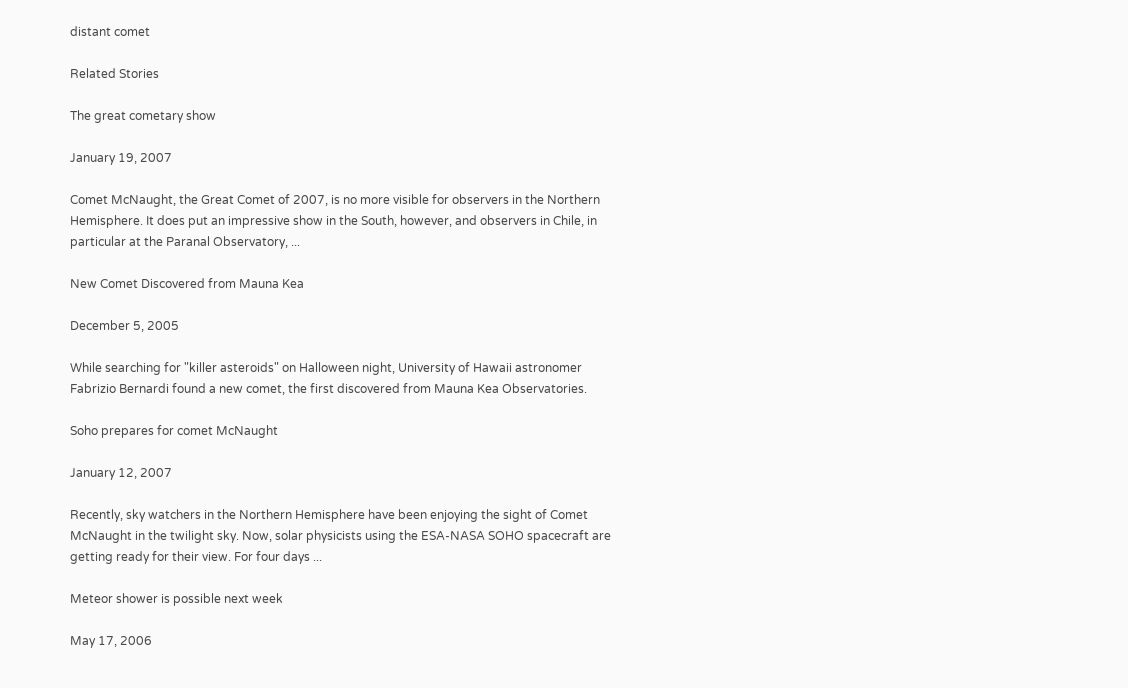distant comet

Related Stories

The great cometary show

January 19, 2007

Comet McNaught, the Great Comet of 2007, is no more visible for observers in the Northern Hemisphere. It does put an impressive show in the South, however, and observers in Chile, in particular at the Paranal Observatory, ...

New Comet Discovered from Mauna Kea

December 5, 2005

While searching for "killer asteroids" on Halloween night, University of Hawaii astronomer Fabrizio Bernardi found a new comet, the first discovered from Mauna Kea Observatories.

Soho prepares for comet McNaught

January 12, 2007

Recently, sky watchers in the Northern Hemisphere have been enjoying the sight of Comet McNaught in the twilight sky. Now, solar physicists using the ESA-NASA SOHO spacecraft are getting ready for their view. For four days ...

Meteor shower is possible next week

May 17, 2006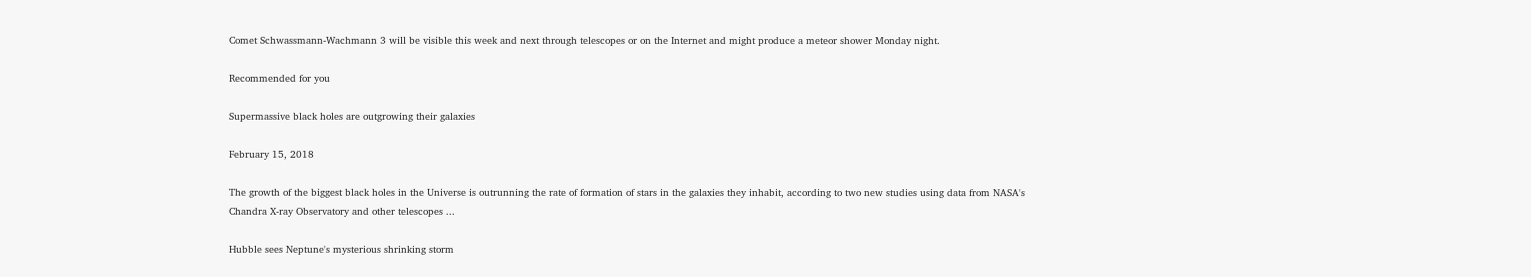Comet Schwassmann-Wachmann 3 will be visible this week and next through telescopes or on the Internet and might produce a meteor shower Monday night.

Recommended for you

Supermassive black holes are outgrowing their galaxies

February 15, 2018

The growth of the biggest black holes in the Universe is outrunning the rate of formation of stars in the galaxies they inhabit, according to two new studies using data from NASA's Chandra X-ray Observatory and other telescopes ...

Hubble sees Neptune's mysterious shrinking storm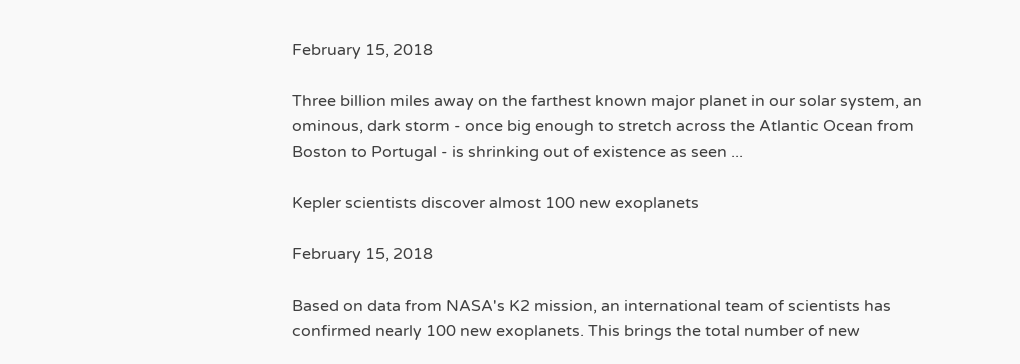February 15, 2018

Three billion miles away on the farthest known major planet in our solar system, an ominous, dark storm - once big enough to stretch across the Atlantic Ocean from Boston to Portugal - is shrinking out of existence as seen ...

Kepler scientists discover almost 100 new exoplanets

February 15, 2018

Based on data from NASA's K2 mission, an international team of scientists has confirmed nearly 100 new exoplanets. This brings the total number of new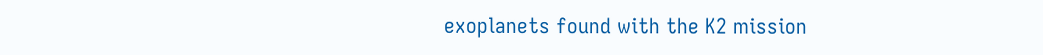exoplanets found with the K2 mission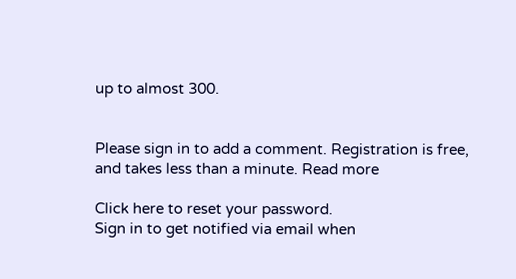up to almost 300.


Please sign in to add a comment. Registration is free, and takes less than a minute. Read more

Click here to reset your password.
Sign in to get notified via email when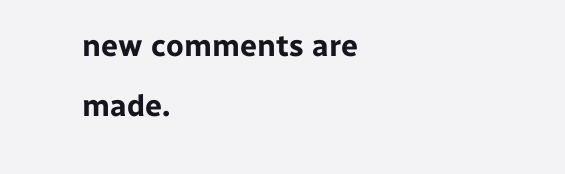new comments are made.